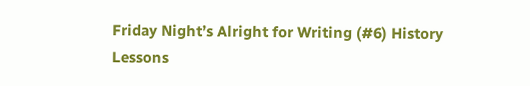Friday Night’s Alright for Writing (#6) History Lessons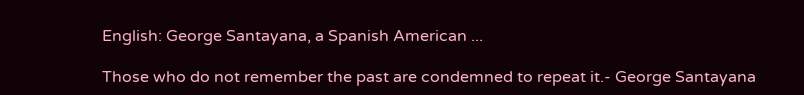English: George Santayana, a Spanish American ...

Those who do not remember the past are condemned to repeat it.- George Santayana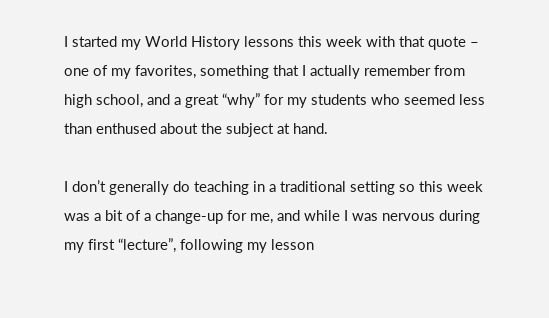I started my World History lessons this week with that quote – one of my favorites, something that I actually remember from high school, and a great “why” for my students who seemed less than enthused about the subject at hand.

I don’t generally do teaching in a traditional setting so this week was a bit of a change-up for me, and while I was nervous during my first “lecture”, following my lesson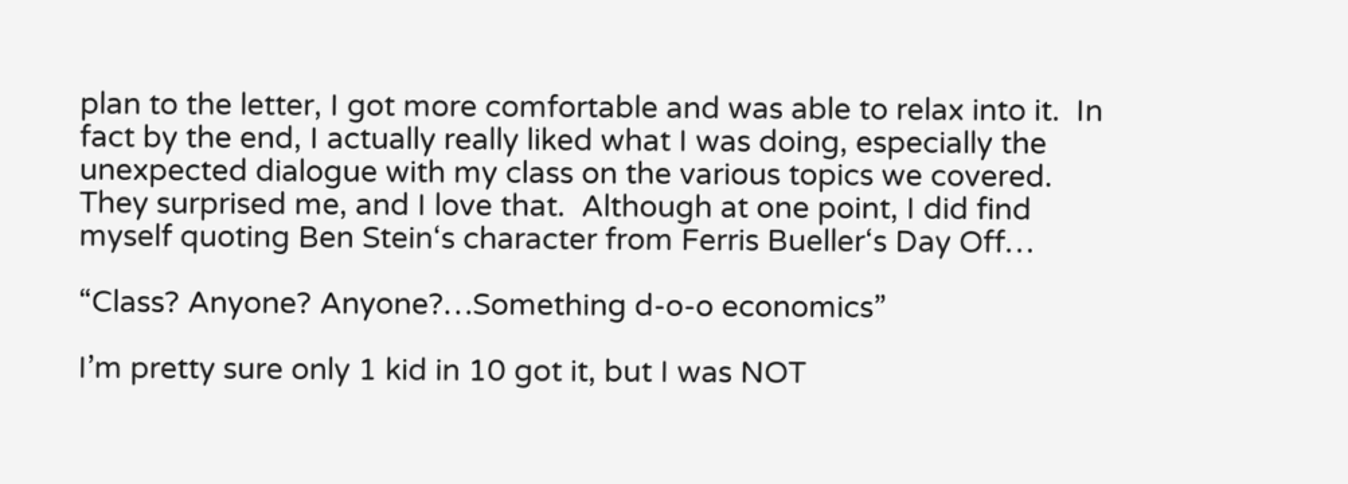plan to the letter, I got more comfortable and was able to relax into it.  In fact by the end, I actually really liked what I was doing, especially the unexpected dialogue with my class on the various topics we covered.  They surprised me, and I love that.  Although at one point, I did find myself quoting Ben Stein‘s character from Ferris Bueller‘s Day Off…

“Class? Anyone? Anyone?…Something d-o-o economics”

I’m pretty sure only 1 kid in 10 got it, but I was NOT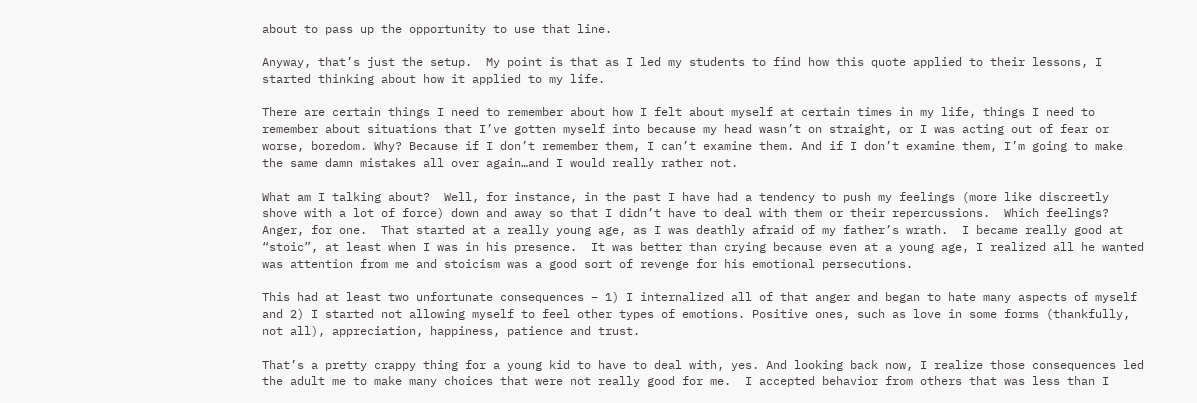about to pass up the opportunity to use that line.

Anyway, that’s just the setup.  My point is that as I led my students to find how this quote applied to their lessons, I started thinking about how it applied to my life.

There are certain things I need to remember about how I felt about myself at certain times in my life, things I need to remember about situations that I’ve gotten myself into because my head wasn’t on straight, or I was acting out of fear or worse, boredom. Why? Because if I don’t remember them, I can’t examine them. And if I don’t examine them, I’m going to make the same damn mistakes all over again…and I would really rather not.

What am I talking about?  Well, for instance, in the past I have had a tendency to push my feelings (more like discreetly shove with a lot of force) down and away so that I didn’t have to deal with them or their repercussions.  Which feelings? Anger, for one.  That started at a really young age, as I was deathly afraid of my father’s wrath.  I became really good at “stoic”, at least when I was in his presence.  It was better than crying because even at a young age, I realized all he wanted was attention from me and stoicism was a good sort of revenge for his emotional persecutions.

This had at least two unfortunate consequences – 1) I internalized all of that anger and began to hate many aspects of myself and 2) I started not allowing myself to feel other types of emotions. Positive ones, such as love in some forms (thankfully, not all), appreciation, happiness, patience and trust.

That’s a pretty crappy thing for a young kid to have to deal with, yes. And looking back now, I realize those consequences led the adult me to make many choices that were not really good for me.  I accepted behavior from others that was less than I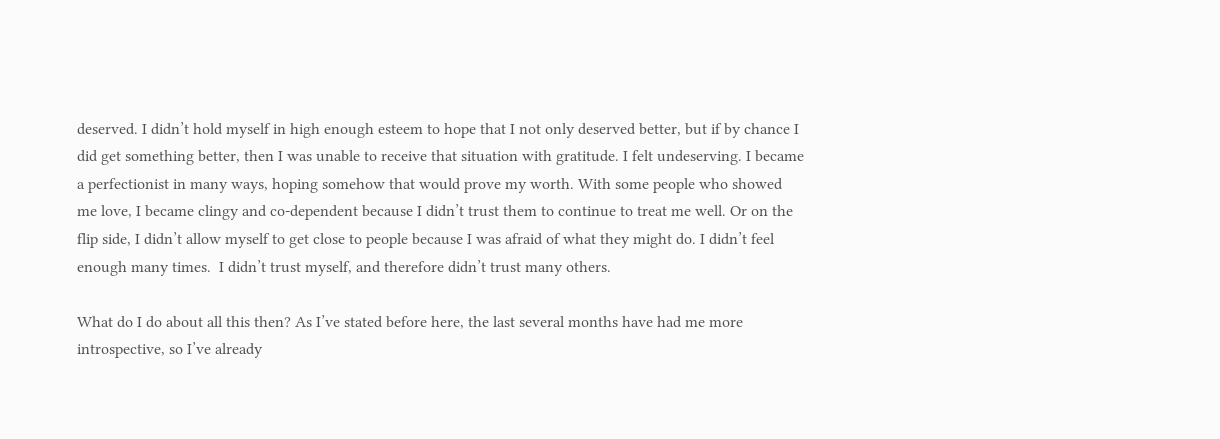deserved. I didn’t hold myself in high enough esteem to hope that I not only deserved better, but if by chance I did get something better, then I was unable to receive that situation with gratitude. I felt undeserving. I became a perfectionist in many ways, hoping somehow that would prove my worth. With some people who showed me love, I became clingy and co-dependent because I didn’t trust them to continue to treat me well. Or on the flip side, I didn’t allow myself to get close to people because I was afraid of what they might do. I didn’t feel enough many times.  I didn’t trust myself, and therefore didn’t trust many others.

What do I do about all this then? As I’ve stated before here, the last several months have had me more introspective, so I’ve already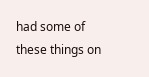had some of these things on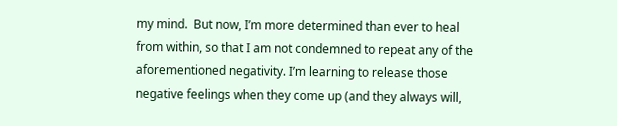my mind.  But now, I’m more determined than ever to heal from within, so that I am not condemned to repeat any of the aforementioned negativity. I’m learning to release those negative feelings when they come up (and they always will,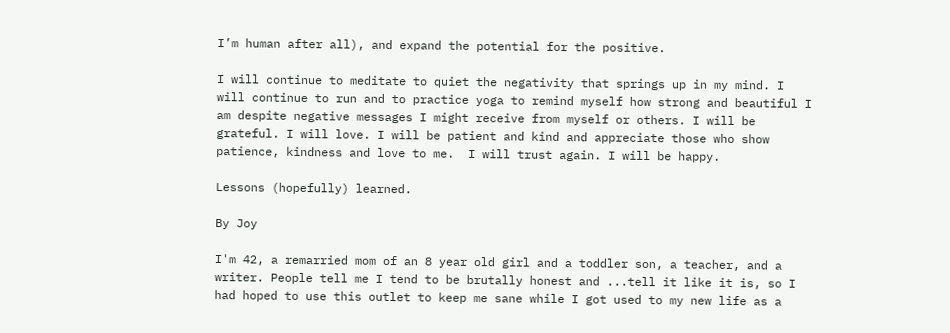I’m human after all), and expand the potential for the positive.

I will continue to meditate to quiet the negativity that springs up in my mind. I will continue to run and to practice yoga to remind myself how strong and beautiful I am despite negative messages I might receive from myself or others. I will be grateful. I will love. I will be patient and kind and appreciate those who show patience, kindness and love to me.  I will trust again. I will be happy.

Lessons (hopefully) learned.

By Joy

I'm 42, a remarried mom of an 8 year old girl and a toddler son, a teacher, and a writer. People tell me I tend to be brutally honest and ...tell it like it is, so I had hoped to use this outlet to keep me sane while I got used to my new life as a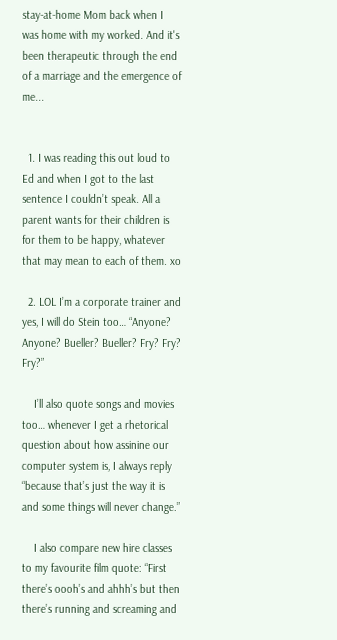stay-at-home Mom back when I was home with my worked. And it's been therapeutic through the end of a marriage and the emergence of me...


  1. I was reading this out loud to Ed and when I got to the last sentence I couldn’t speak. All a parent wants for their children is for them to be happy, whatever that may mean to each of them. xo

  2. LOL I’m a corporate trainer and yes, I will do Stein too… “Anyone? Anyone? Bueller? Bueller? Fry? Fry? Fry?”

    I’ll also quote songs and movies too… whenever I get a rhetorical question about how assinine our computer system is, I always reply “because that’s just the way it is and some things will never change.”

    I also compare new hire classes to my favourite film quote: “First there’s oooh’s and ahhh’s but then there’s running and screaming and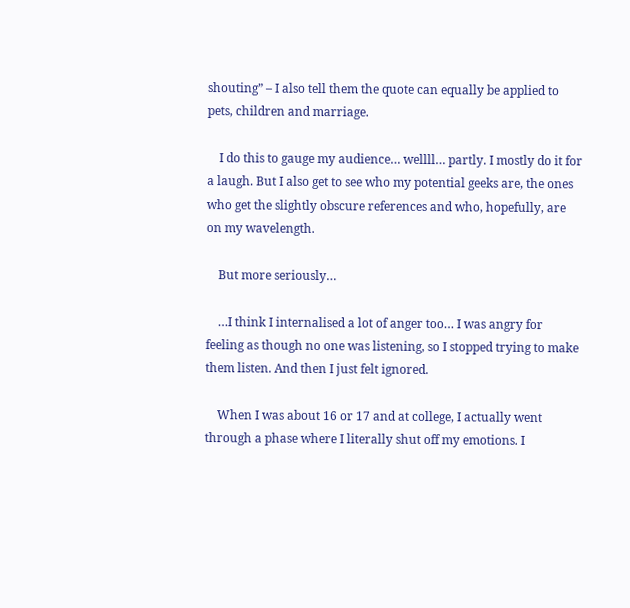shouting” – I also tell them the quote can equally be applied to pets, children and marriage.

    I do this to gauge my audience… wellll… partly. I mostly do it for a laugh. But I also get to see who my potential geeks are, the ones who get the slightly obscure references and who, hopefully, are on my wavelength.

    But more seriously…

    …I think I internalised a lot of anger too… I was angry for feeling as though no one was listening, so I stopped trying to make them listen. And then I just felt ignored.

    When I was about 16 or 17 and at college, I actually went through a phase where I literally shut off my emotions. I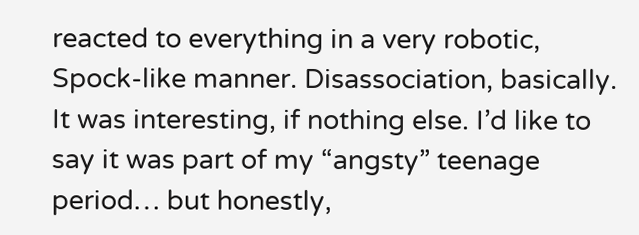reacted to everything in a very robotic, Spock-like manner. Disassociation, basically. It was interesting, if nothing else. I’d like to say it was part of my “angsty” teenage period… but honestly,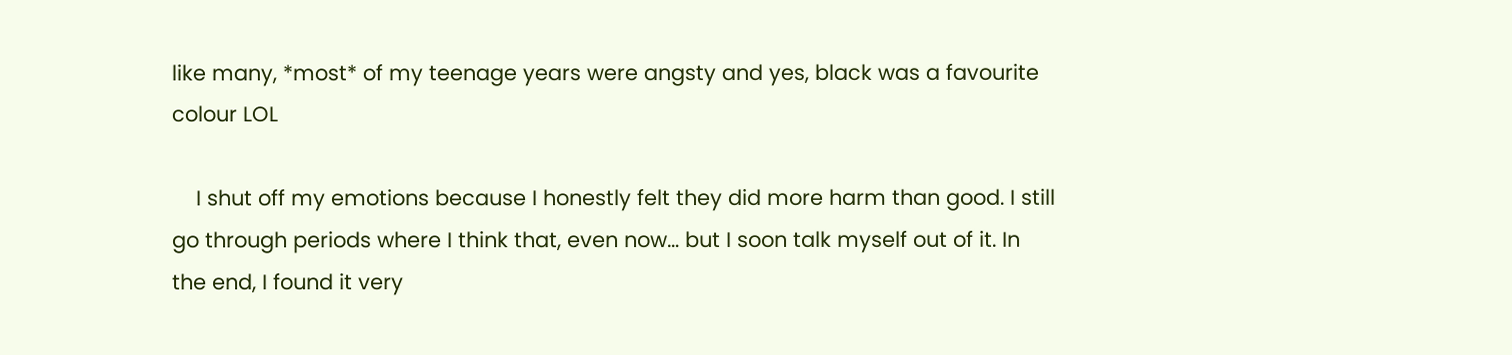like many, *most* of my teenage years were angsty and yes, black was a favourite colour LOL

    I shut off my emotions because I honestly felt they did more harm than good. I still go through periods where I think that, even now… but I soon talk myself out of it. In the end, I found it very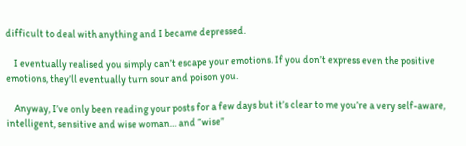difficult to deal with anything and I became depressed.

    I eventually realised you simply can’t escape your emotions. If you don’t express even the positive emotions, they’ll eventually turn sour and poison you.

    Anyway, I’ve only been reading your posts for a few days but it’s clear to me you’re a very self-aware, intelligent, sensitive and wise woman… and “wise”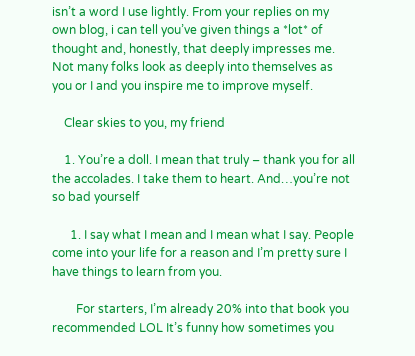isn’t a word I use lightly. From your replies on my own blog, i can tell you’ve given things a *lot* of thought and, honestly, that deeply impresses me. Not many folks look as deeply into themselves as you or I and you inspire me to improve myself.

    Clear skies to you, my friend

    1. You’re a doll. I mean that truly – thank you for all the accolades. I take them to heart. And…you’re not so bad yourself

      1. I say what I mean and I mean what I say. People come into your life for a reason and I’m pretty sure I have things to learn from you.

        For starters, I’m already 20% into that book you recommended LOL It’s funny how sometimes you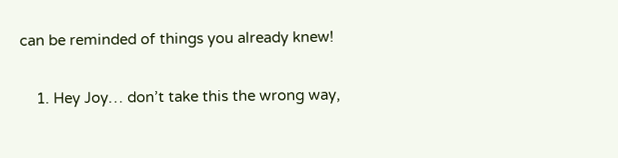can be reminded of things you already knew!

    1. Hey Joy… don’t take this the wrong way,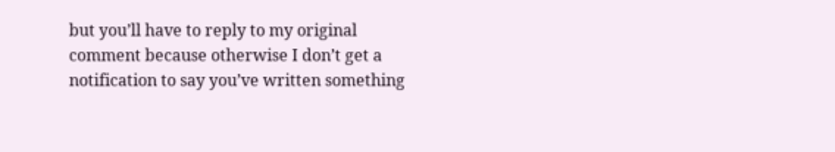but you’ll have to reply to my original comment because otherwise I don’t get a notification to say you’ve written something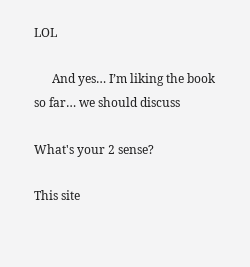LOL

      And yes… I’m liking the book so far… we should discuss

What's your 2 sense?

This site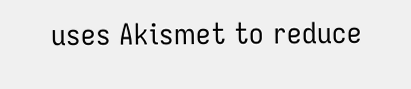uses Akismet to reduce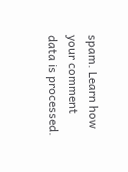spam. Learn how your comment data is processed.